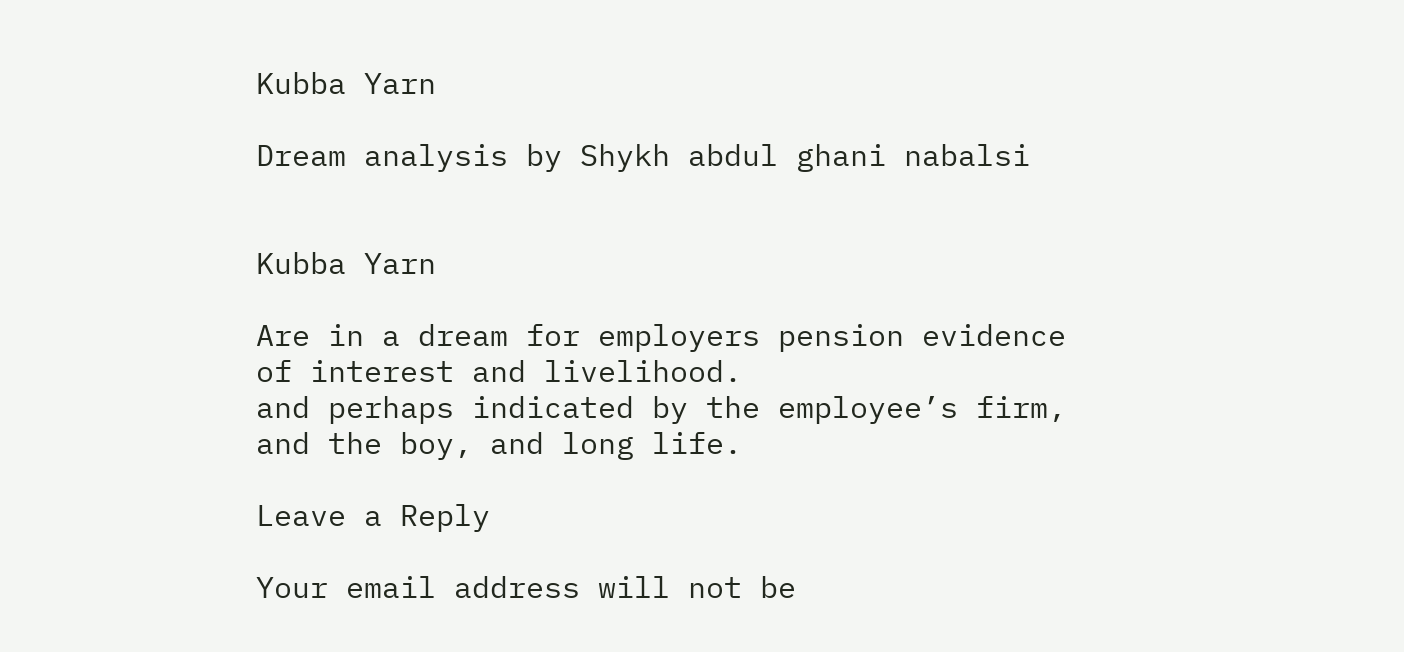Kubba Yarn

Dream analysis by Shykh abdul ghani nabalsi


Kubba Yarn

Are in a dream for employers pension evidence of interest and livelihood.
and perhaps indicated by the employee’s firm, and the boy, and long life.

Leave a Reply

Your email address will not be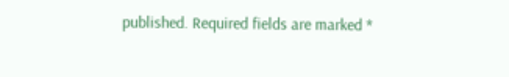published. Required fields are marked *